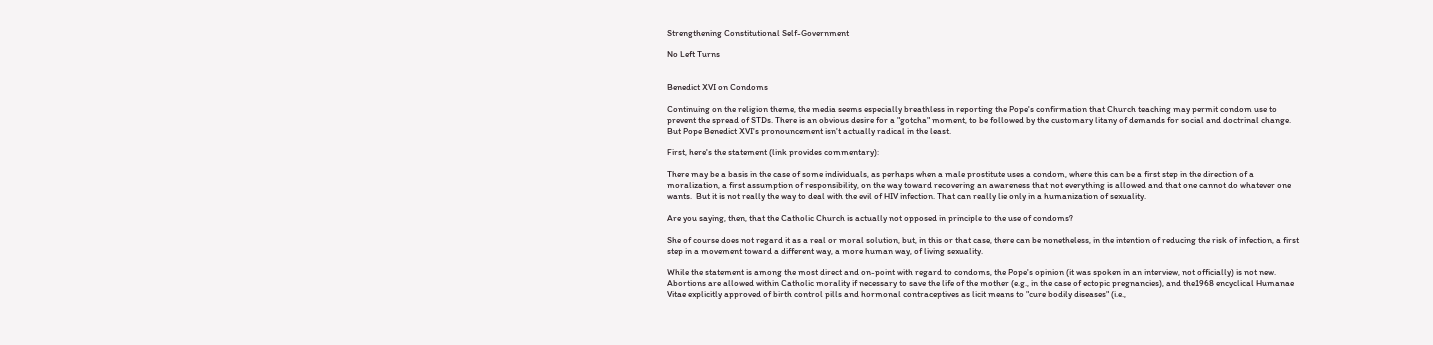Strengthening Constitutional Self-Government

No Left Turns


Benedict XVI on Condoms

Continuing on the religion theme, the media seems especially breathless in reporting the Pope's confirmation that Church teaching may permit condom use to prevent the spread of STDs. There is an obvious desire for a "gotcha" moment, to be followed by the customary litany of demands for social and doctrinal change. But Pope Benedict XVI's pronouncement isn't actually radical in the least.

First, here's the statement (link provides commentary):

There may be a basis in the case of some individuals, as perhaps when a male prostitute uses a condom, where this can be a first step in the direction of a moralization, a first assumption of responsibility, on the way toward recovering an awareness that not everything is allowed and that one cannot do whatever one wants.  But it is not really the way to deal with the evil of HIV infection. That can really lie only in a humanization of sexuality.

Are you saying, then, that the Catholic Church is actually not opposed in principle to the use of condoms?

She of course does not regard it as a real or moral solution, but, in this or that case, there can be nonetheless, in the intention of reducing the risk of infection, a first step in a movement toward a different way, a more human way, of living sexuality.

While the statement is among the most direct and on-point with regard to condoms, the Pope's opinion (it was spoken in an interview, not officially) is not new. Abortions are allowed within Catholic morality if necessary to save the life of the mother (e.g., in the case of ectopic pregnancies), and the1968 encyclical Humanae Vitae explicitly approved of birth control pills and hormonal contraceptives as licit means to "cure bodily diseases" (i.e.,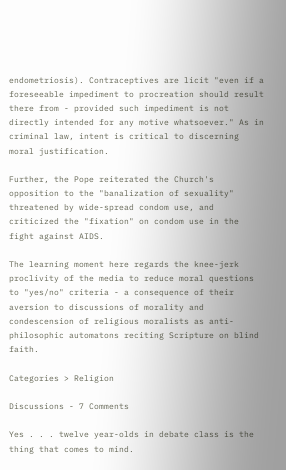endometriosis). Contraceptives are licit "even if a foreseeable impediment to procreation should result there from - provided such impediment is not directly intended for any motive whatsoever." As in criminal law, intent is critical to discerning moral justification.

Further, the Pope reiterated the Church's opposition to the "banalization of sexuality" threatened by wide-spread condom use, and criticized the "fixation" on condom use in the fight against AIDS.

The learning moment here regards the knee-jerk proclivity of the media to reduce moral questions to "yes/no" criteria - a consequence of their aversion to discussions of morality and condescension of religious moralists as anti-philosophic automatons reciting Scripture on blind faith.

Categories > Religion

Discussions - 7 Comments

Yes . . . twelve year-olds in debate class is the thing that comes to mind.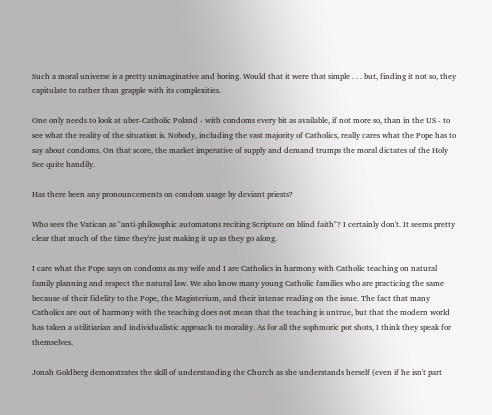Such a moral universe is a pretty unimaginative and boring. Would that it were that simple . . . but, finding it not so, they capitulate to rather than grapple with its complexities.

One only needs to look at uber-Catholic Poland - with condoms every bit as available, if not more so, than in the US - to see what the reality of the situation is. Nobody, including the vast majority of Catholics, really cares what the Pope has to say about condoms. On that score, the market imperative of supply and demand trumps the moral dictates of the Holy See quite handily.

Has there been any pronouncements on condom usage by deviant priests?

Who sees the Vatican as "anti-philosophic automatons reciting Scripture on blind faith"? I certainly don't. It seems pretty clear that much of the time they're just making it up as they go along.

I care what the Pope says on condoms as my wife and I are Catholics in harmony with Catholic teaching on natural family planning and respect the natural law. We also know many young Catholic families who are practicing the same because of their fidelity to the Pope, the Magisterium, and their intense reading on the issue. The fact that many Catholics are out of harmony with the teaching does not mean that the teaching is untrue, but that the modern world has taken a utilitiarian and individualistic approach to morality. As for all the sophmoric pot shots, I think they speak for themselves.

Jonah Goldberg demonstrates the skill of understanding the Church as she understands herself (even if he isn't part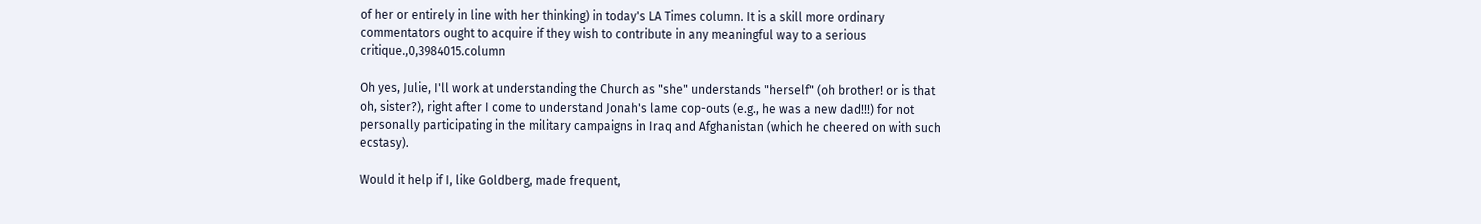of her or entirely in line with her thinking) in today's LA Times column. It is a skill more ordinary commentators ought to acquire if they wish to contribute in any meaningful way to a serious critique.,0,3984015.column

Oh yes, Julie, I'll work at understanding the Church as "she" understands "herself" (oh brother! or is that oh, sister?), right after I come to understand Jonah's lame cop-outs (e.g., he was a new dad!!!) for not personally participating in the military campaigns in Iraq and Afghanistan (which he cheered on with such ecstasy).

Would it help if I, like Goldberg, made frequent,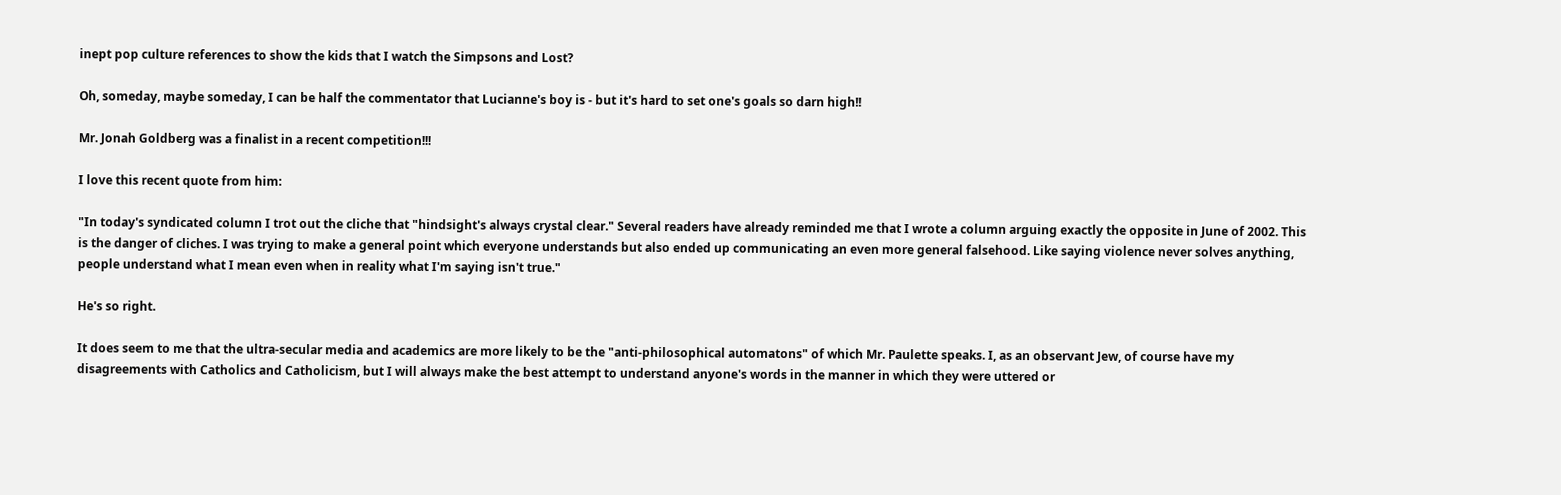inept pop culture references to show the kids that I watch the Simpsons and Lost?

Oh, someday, maybe someday, I can be half the commentator that Lucianne's boy is - but it's hard to set one's goals so darn high!!

Mr. Jonah Goldberg was a finalist in a recent competition!!!

I love this recent quote from him:

"In today's syndicated column I trot out the cliche that "hindsight's always crystal clear." Several readers have already reminded me that I wrote a column arguing exactly the opposite in June of 2002. This is the danger of cliches. I was trying to make a general point which everyone understands but also ended up communicating an even more general falsehood. Like saying violence never solves anything, people understand what I mean even when in reality what I'm saying isn't true."

He's so right.

It does seem to me that the ultra-secular media and academics are more likely to be the "anti-philosophical automatons" of which Mr. Paulette speaks. I, as an observant Jew, of course have my disagreements with Catholics and Catholicism, but I will always make the best attempt to understand anyone's words in the manner in which they were uttered or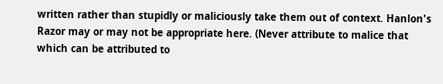written rather than stupidly or maliciously take them out of context. Hanlon's Razor may or may not be appropriate here. (Never attribute to malice that which can be attributed to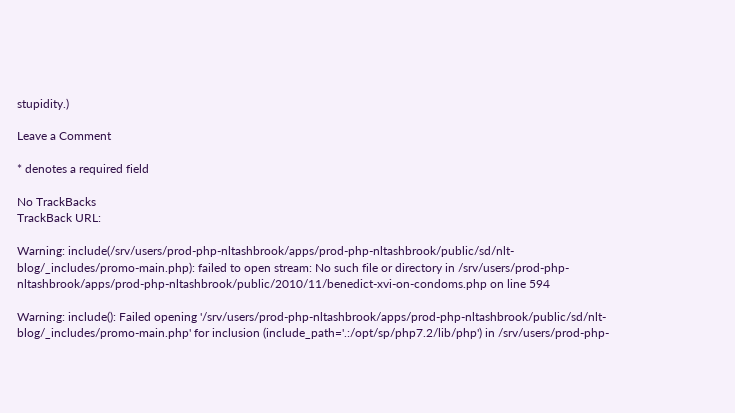stupidity.)

Leave a Comment

* denotes a required field

No TrackBacks
TrackBack URL:

Warning: include(/srv/users/prod-php-nltashbrook/apps/prod-php-nltashbrook/public/sd/nlt-blog/_includes/promo-main.php): failed to open stream: No such file or directory in /srv/users/prod-php-nltashbrook/apps/prod-php-nltashbrook/public/2010/11/benedict-xvi-on-condoms.php on line 594

Warning: include(): Failed opening '/srv/users/prod-php-nltashbrook/apps/prod-php-nltashbrook/public/sd/nlt-blog/_includes/promo-main.php' for inclusion (include_path='.:/opt/sp/php7.2/lib/php') in /srv/users/prod-php-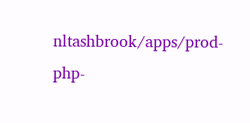nltashbrook/apps/prod-php-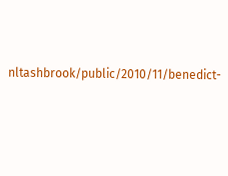nltashbrook/public/2010/11/benedict-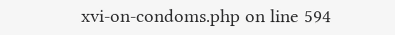xvi-on-condoms.php on line 594